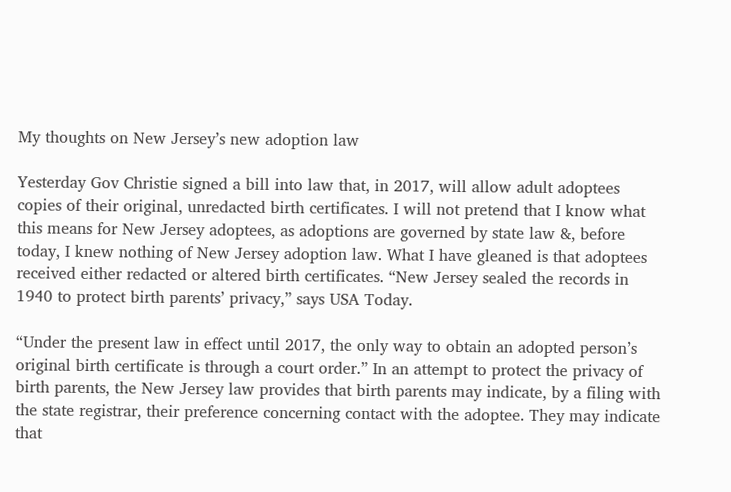My thoughts on New Jersey’s new adoption law

Yesterday Gov Christie signed a bill into law that, in 2017, will allow adult adoptees copies of their original, unredacted birth certificates. I will not pretend that I know what this means for New Jersey adoptees, as adoptions are governed by state law &, before today, I knew nothing of New Jersey adoption law. What I have gleaned is that adoptees received either redacted or altered birth certificates. “New Jersey sealed the records in 1940 to protect birth parents’ privacy,” says USA Today.

“Under the present law in effect until 2017, the only way to obtain an adopted person’s original birth certificate is through a court order.” In an attempt to protect the privacy of birth parents, the New Jersey law provides that birth parents may indicate, by a filing with the state registrar, their preference concerning contact with the adoptee. They may indicate that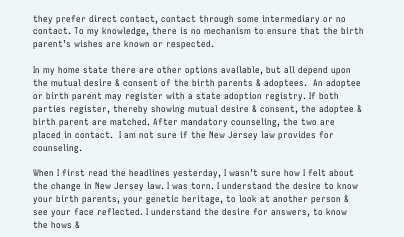they prefer direct contact, contact through some intermediary or no contact. To my knowledge, there is no mechanism to ensure that the birth parent’s wishes are known or respected.

In my home state there are other options available, but all depend upon the mutual desire & consent of the birth parents & adoptees.  An adoptee or birth parent may register with a state adoption registry. If both parties register, thereby showing mutual desire & consent, the adoptee & birth parent are matched. After mandatory counseling, the two are placed in contact.  I am not sure if the New Jersey law provides for counseling.

When I first read the headlines yesterday, I wasn’t sure how I felt about the change in New Jersey law. I was torn. I understand the desire to know your birth parents, your genetic heritage, to look at another person & see your face reflected. I understand the desire for answers, to know the hows &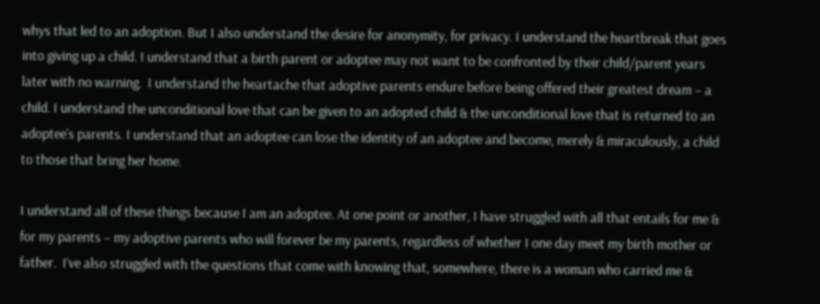whys that led to an adoption. But I also understand the desire for anonymity, for privacy. I understand the heartbreak that goes into giving up a child. I understand that a birth parent or adoptee may not want to be confronted by their child/parent years later with no warning.  I understand the heartache that adoptive parents endure before being offered their greatest dream – a child. I understand the unconditional love that can be given to an adopted child & the unconditional love that is returned to an adoptee’s parents. I understand that an adoptee can lose the identity of an adoptee and become, merely & miraculously, a child to those that bring her home.

I understand all of these things because I am an adoptee. At one point or another, I have struggled with all that entails for me & for my parents – my adoptive parents who will forever be my parents, regardless of whether I one day meet my birth mother or father.  I’ve also struggled with the questions that come with knowing that, somewhere, there is a woman who carried me &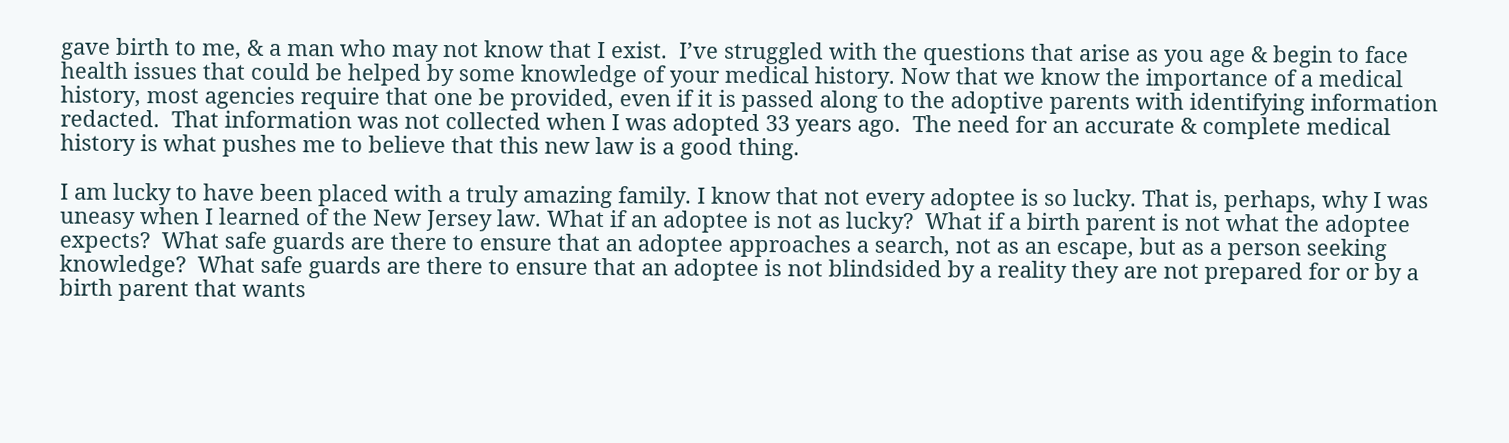gave birth to me, & a man who may not know that I exist.  I’ve struggled with the questions that arise as you age & begin to face health issues that could be helped by some knowledge of your medical history. Now that we know the importance of a medical history, most agencies require that one be provided, even if it is passed along to the adoptive parents with identifying information redacted.  That information was not collected when I was adopted 33 years ago.  The need for an accurate & complete medical history is what pushes me to believe that this new law is a good thing.

I am lucky to have been placed with a truly amazing family. I know that not every adoptee is so lucky. That is, perhaps, why I was uneasy when I learned of the New Jersey law. What if an adoptee is not as lucky?  What if a birth parent is not what the adoptee expects?  What safe guards are there to ensure that an adoptee approaches a search, not as an escape, but as a person seeking knowledge?  What safe guards are there to ensure that an adoptee is not blindsided by a reality they are not prepared for or by a birth parent that wants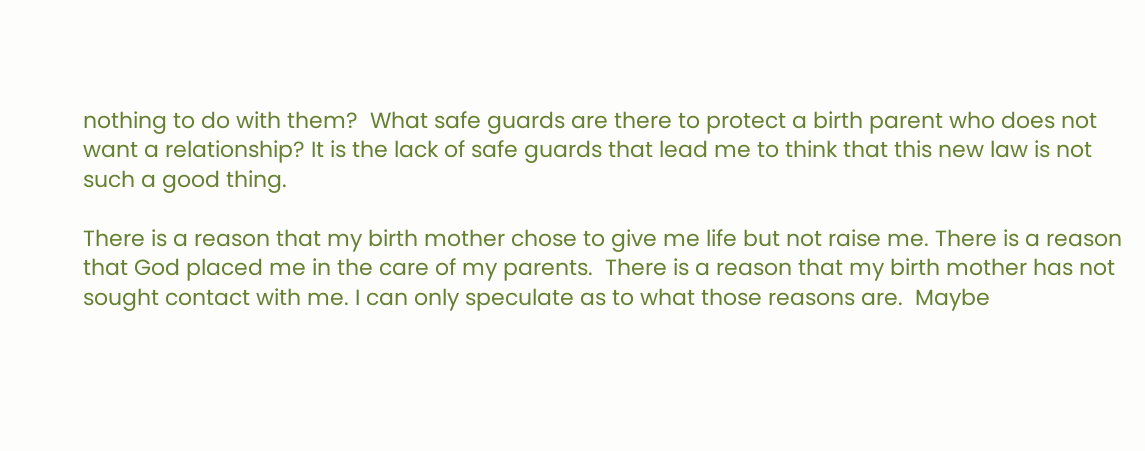nothing to do with them?  What safe guards are there to protect a birth parent who does not want a relationship? It is the lack of safe guards that lead me to think that this new law is not such a good thing.

There is a reason that my birth mother chose to give me life but not raise me. There is a reason that God placed me in the care of my parents.  There is a reason that my birth mother has not sought contact with me. I can only speculate as to what those reasons are.  Maybe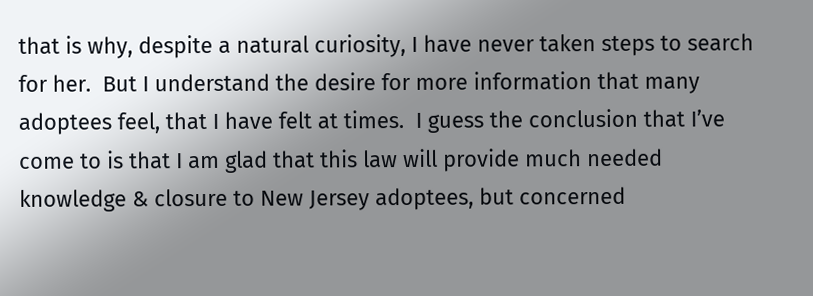that is why, despite a natural curiosity, I have never taken steps to search for her.  But I understand the desire for more information that many adoptees feel, that I have felt at times.  I guess the conclusion that I’ve come to is that I am glad that this law will provide much needed knowledge & closure to New Jersey adoptees, but concerned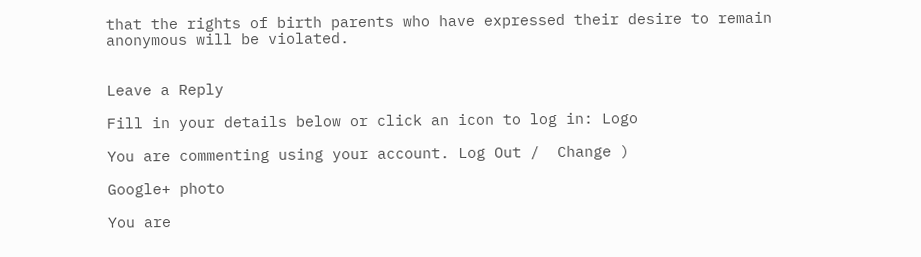that the rights of birth parents who have expressed their desire to remain anonymous will be violated.


Leave a Reply

Fill in your details below or click an icon to log in: Logo

You are commenting using your account. Log Out /  Change )

Google+ photo

You are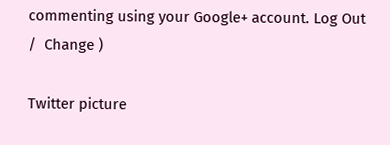commenting using your Google+ account. Log Out /  Change )

Twitter picture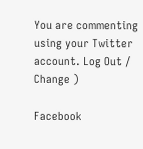You are commenting using your Twitter account. Log Out /  Change )

Facebook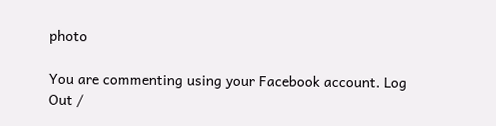photo

You are commenting using your Facebook account. Log Out /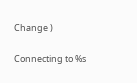Change )

Connecting to %s